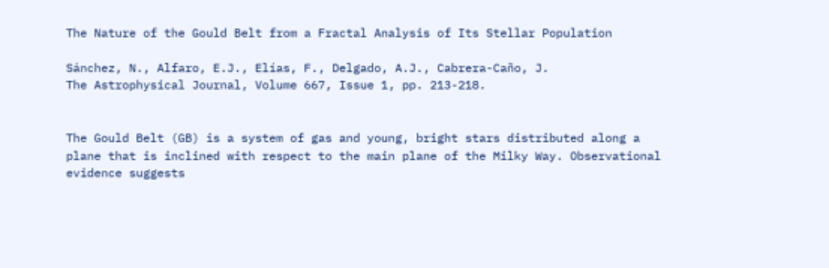The Nature of the Gould Belt from a Fractal Analysis of Its Stellar Population

Sánchez, N., Alfaro, E.J., Elías, F., Delgado, A.J., Cabrera-Caño, J.
The Astrophysical Journal, Volume 667, Issue 1, pp. 213-218.


The Gould Belt (GB) is a system of gas and young, bright stars distributed along a plane that is inclined with respect to the main plane of the Milky Way. Observational evidence suggests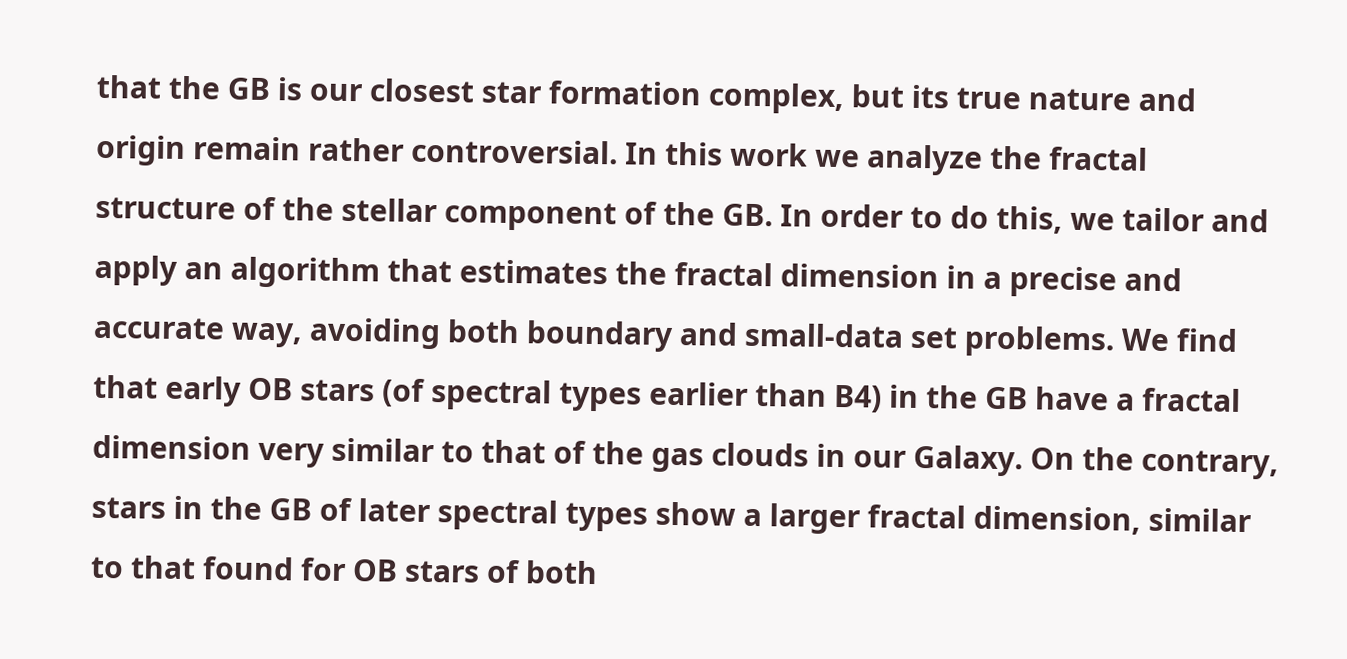that the GB is our closest star formation complex, but its true nature and origin remain rather controversial. In this work we analyze the fractal structure of the stellar component of the GB. In order to do this, we tailor and apply an algorithm that estimates the fractal dimension in a precise and accurate way, avoiding both boundary and small-data set problems. We find that early OB stars (of spectral types earlier than B4) in the GB have a fractal dimension very similar to that of the gas clouds in our Galaxy. On the contrary, stars in the GB of later spectral types show a larger fractal dimension, similar to that found for OB stars of both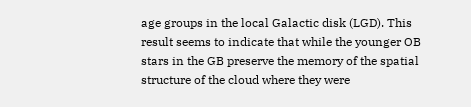age groups in the local Galactic disk (LGD). This result seems to indicate that while the younger OB stars in the GB preserve the memory of the spatial structure of the cloud where they were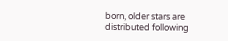born, older stars are distributed following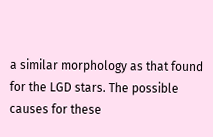a similar morphology as that found for the LGD stars. The possible causes for these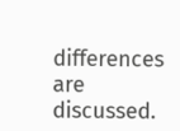differences are discussed.